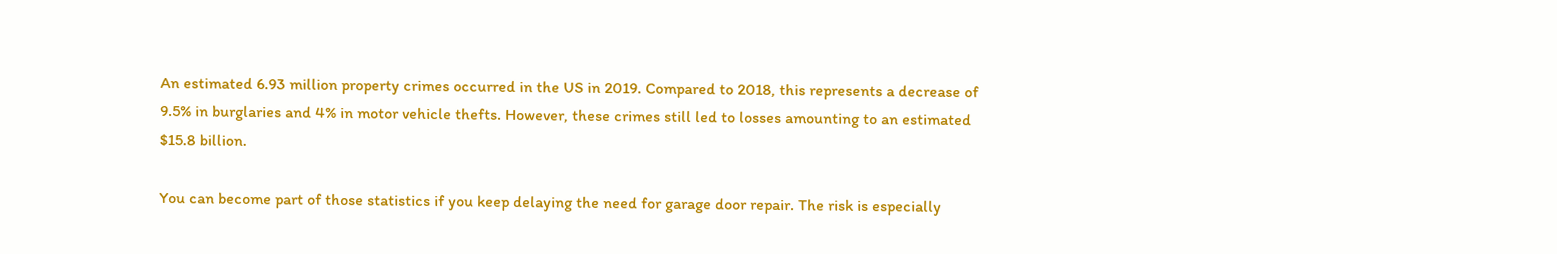An estimated 6.93 million property crimes occurred in the US in 2019. Compared to 2018, this represents a decrease of 9.5% in burglaries and 4% in motor vehicle thefts. However, these crimes still led to losses amounting to an estimated $15.8 billion.

You can become part of those statistics if you keep delaying the need for garage door repair. The risk is especially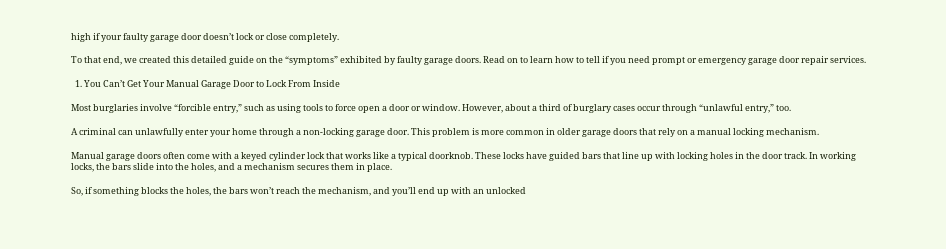high if your faulty garage door doesn’t lock or close completely.

To that end, we created this detailed guide on the “symptoms” exhibited by faulty garage doors. Read on to learn how to tell if you need prompt or emergency garage door repair services.

  1. You Can’t Get Your Manual Garage Door to Lock From Inside

Most burglaries involve “forcible entry,” such as using tools to force open a door or window. However, about a third of burglary cases occur through “unlawful entry,” too.

A criminal can unlawfully enter your home through a non-locking garage door. This problem is more common in older garage doors that rely on a manual locking mechanism.

Manual garage doors often come with a keyed cylinder lock that works like a typical doorknob. These locks have guided bars that line up with locking holes in the door track. In working locks, the bars slide into the holes, and a mechanism secures them in place.

So, if something blocks the holes, the bars won’t reach the mechanism, and you’ll end up with an unlocked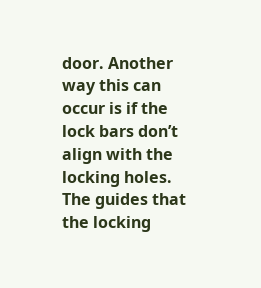door. Another way this can occur is if the lock bars don’t align with the locking holes. The guides that the locking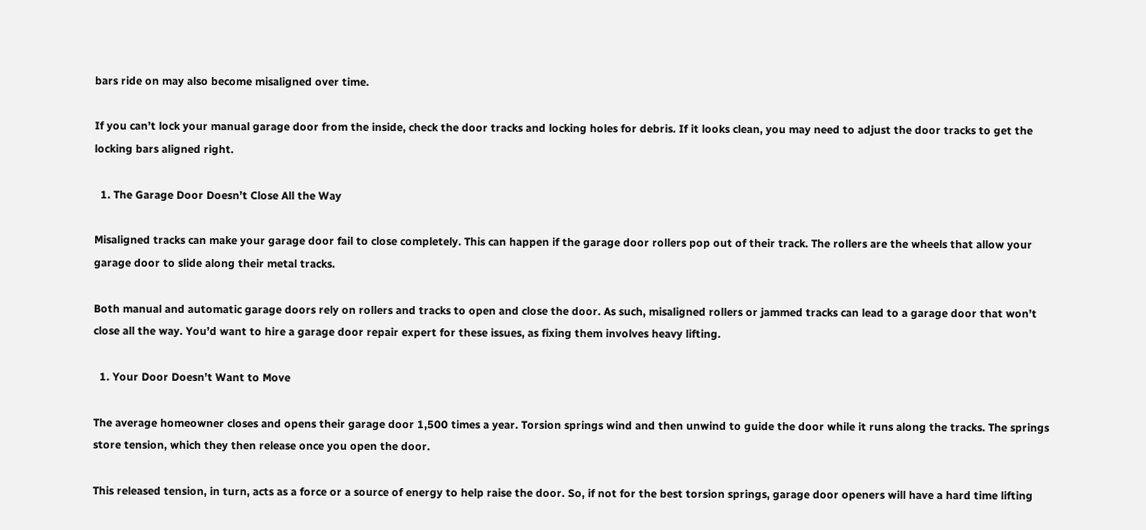bars ride on may also become misaligned over time.

If you can’t lock your manual garage door from the inside, check the door tracks and locking holes for debris. If it looks clean, you may need to adjust the door tracks to get the locking bars aligned right.

  1. The Garage Door Doesn’t Close All the Way

Misaligned tracks can make your garage door fail to close completely. This can happen if the garage door rollers pop out of their track. The rollers are the wheels that allow your garage door to slide along their metal tracks.

Both manual and automatic garage doors rely on rollers and tracks to open and close the door. As such, misaligned rollers or jammed tracks can lead to a garage door that won’t close all the way. You’d want to hire a garage door repair expert for these issues, as fixing them involves heavy lifting.

  1. Your Door Doesn’t Want to Move

The average homeowner closes and opens their garage door 1,500 times a year. Torsion springs wind and then unwind to guide the door while it runs along the tracks. The springs store tension, which they then release once you open the door.

This released tension, in turn, acts as a force or a source of energy to help raise the door. So, if not for the best torsion springs, garage door openers will have a hard time lifting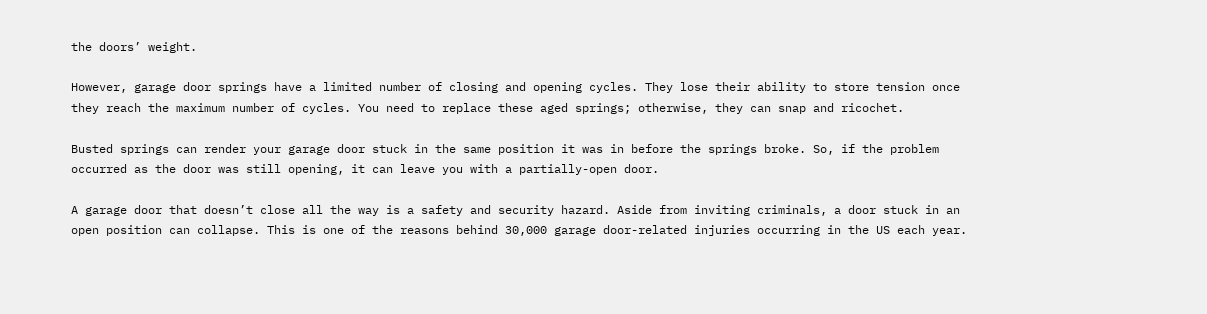the doors’ weight.

However, garage door springs have a limited number of closing and opening cycles. They lose their ability to store tension once they reach the maximum number of cycles. You need to replace these aged springs; otherwise, they can snap and ricochet.

Busted springs can render your garage door stuck in the same position it was in before the springs broke. So, if the problem occurred as the door was still opening, it can leave you with a partially-open door.

A garage door that doesn’t close all the way is a safety and security hazard. Aside from inviting criminals, a door stuck in an open position can collapse. This is one of the reasons behind 30,000 garage door-related injuries occurring in the US each year.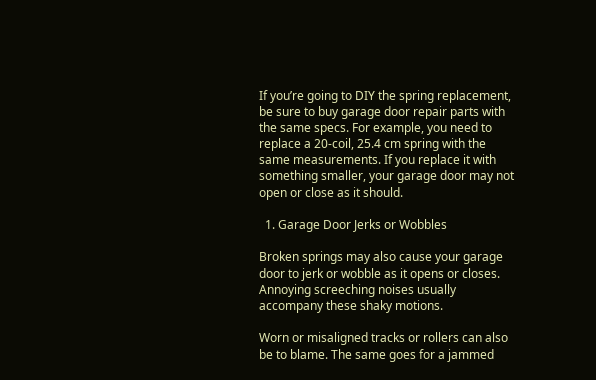If you’re going to DIY the spring replacement, be sure to buy garage door repair parts with the same specs. For example, you need to replace a 20-coil, 25.4 cm spring with the same measurements. If you replace it with something smaller, your garage door may not open or close as it should.

  1. Garage Door Jerks or Wobbles

Broken springs may also cause your garage door to jerk or wobble as it opens or closes. Annoying screeching noises usually accompany these shaky motions.

Worn or misaligned tracks or rollers can also be to blame. The same goes for a jammed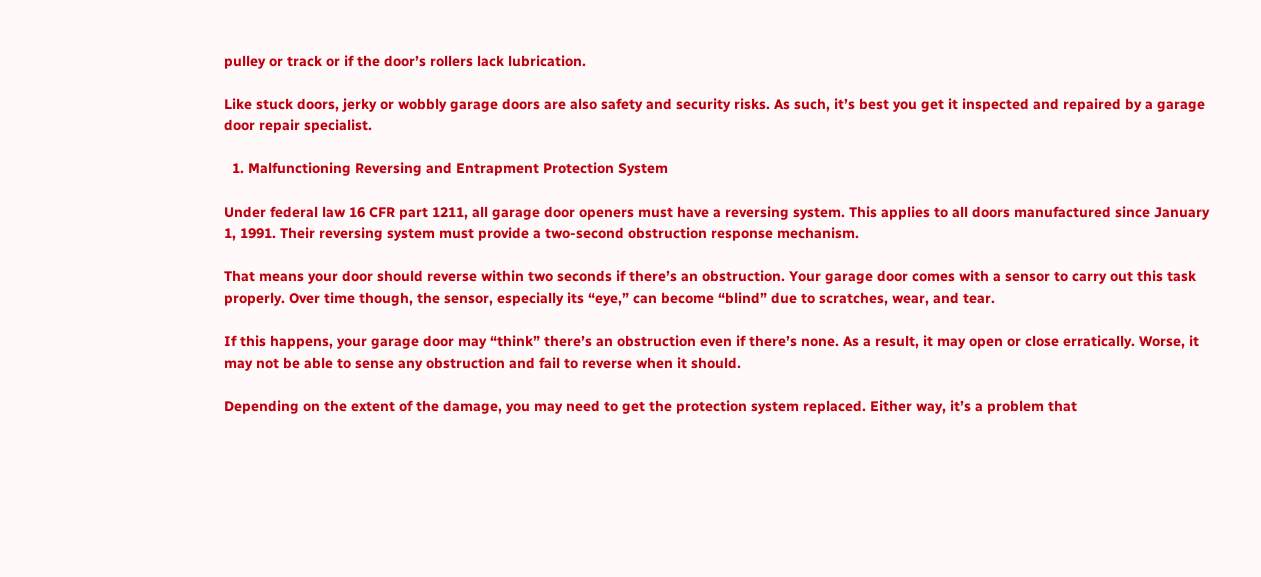pulley or track or if the door’s rollers lack lubrication.

Like stuck doors, jerky or wobbly garage doors are also safety and security risks. As such, it’s best you get it inspected and repaired by a garage door repair specialist.

  1. Malfunctioning Reversing and Entrapment Protection System

Under federal law 16 CFR part 1211, all garage door openers must have a reversing system. This applies to all doors manufactured since January 1, 1991. Their reversing system must provide a two-second obstruction response mechanism.

That means your door should reverse within two seconds if there’s an obstruction. Your garage door comes with a sensor to carry out this task properly. Over time though, the sensor, especially its “eye,” can become “blind” due to scratches, wear, and tear.

If this happens, your garage door may “think” there’s an obstruction even if there’s none. As a result, it may open or close erratically. Worse, it may not be able to sense any obstruction and fail to reverse when it should.

Depending on the extent of the damage, you may need to get the protection system replaced. Either way, it’s a problem that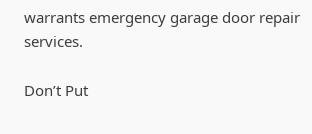warrants emergency garage door repair services.

Don’t Put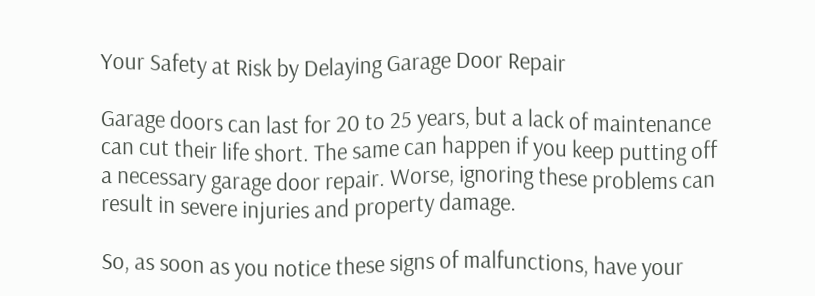Your Safety at Risk by Delaying Garage Door Repair

Garage doors can last for 20 to 25 years, but a lack of maintenance can cut their life short. The same can happen if you keep putting off a necessary garage door repair. Worse, ignoring these problems can result in severe injuries and property damage.

So, as soon as you notice these signs of malfunctions, have your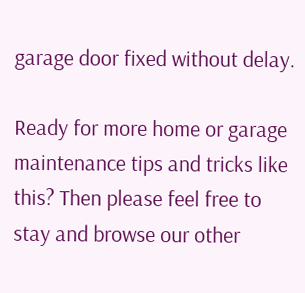garage door fixed without delay.

Ready for more home or garage maintenance tips and tricks like this? Then please feel free to stay and browse our other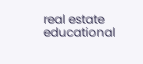real estate educational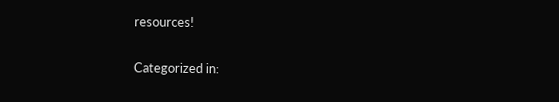resources!

Categorized in: